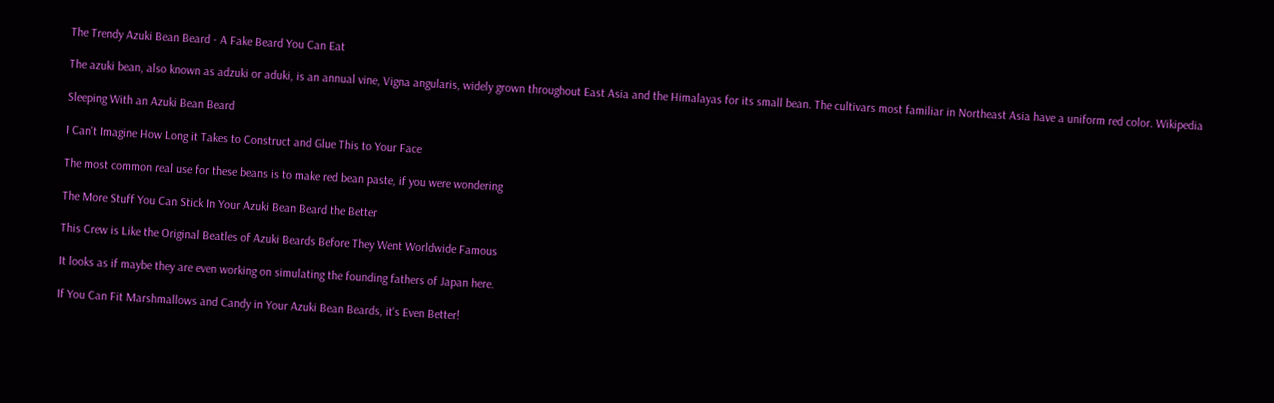The Trendy Azuki Bean Beard - A Fake Beard You Can Eat

The azuki bean, also known as adzuki or aduki, is an annual vine, Vigna angularis, widely grown throughout East Asia and the Himalayas for its small bean. The cultivars most familiar in Northeast Asia have a uniform red color. Wikipedia

Sleeping With an Azuki Bean Beard

I Can't Imagine How Long it Takes to Construct and Glue This to Your Face

The most common real use for these beans is to make red bean paste, if you were wondering

The More Stuff You Can Stick In Your Azuki Bean Beard the Better

This Crew is Like the Original Beatles of Azuki Beards Before They Went Worldwide Famous

It looks as if maybe they are even working on simulating the founding fathers of Japan here.

If You Can Fit Marshmallows and Candy in Your Azuki Bean Beards, it's Even Better!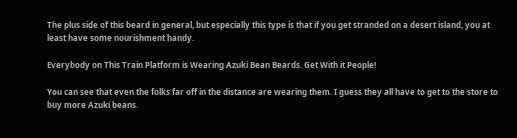The plus side of this beard in general, but especially this type is that if you get stranded on a desert island, you at least have some nourishment handy.

Everybody on This Train Platform is Wearing Azuki Bean Beards. Get With it People!

You can see that even the folks far off in the distance are wearing them. I guess they all have to get to the store to buy more Azuki beans.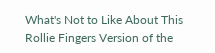What's Not to Like About This Rollie Fingers Version of the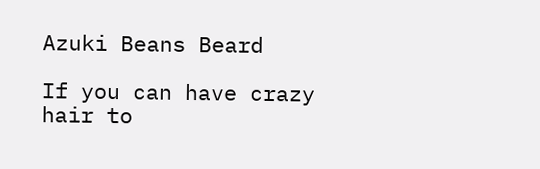Azuki Beans Beard

If you can have crazy hair to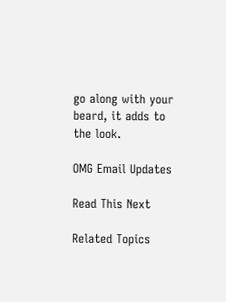go along with your beard, it adds to the look.

OMG Email Updates

Read This Next

Related Topics